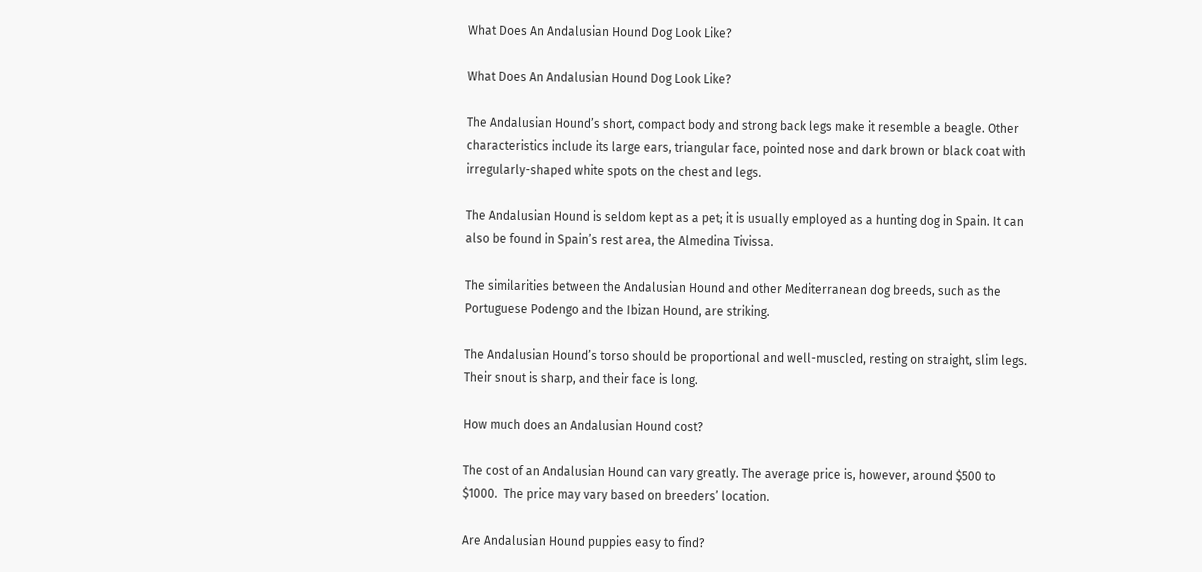What Does An Andalusian Hound Dog Look Like?

What Does An Andalusian Hound Dog Look Like?

The Andalusian Hound’s short, compact body and strong back legs make it resemble a beagle. Other characteristics include its large ears, triangular face, pointed nose and dark brown or black coat with irregularly-shaped white spots on the chest and legs.

The Andalusian Hound is seldom kept as a pet; it is usually employed as a hunting dog in Spain. It can also be found in Spain’s rest area, the Almedina Tivissa.

The similarities between the Andalusian Hound and other Mediterranean dog breeds, such as the Portuguese Podengo and the Ibizan Hound, are striking.

The Andalusian Hound’s torso should be proportional and well-muscled, resting on straight, slim legs. Their snout is sharp, and their face is long.

How much does an Andalusian Hound cost?

The cost of an Andalusian Hound can vary greatly. The average price is, however, around $500 to $1000.  The price may vary based on breeders’ location.

Are Andalusian Hound puppies easy to find?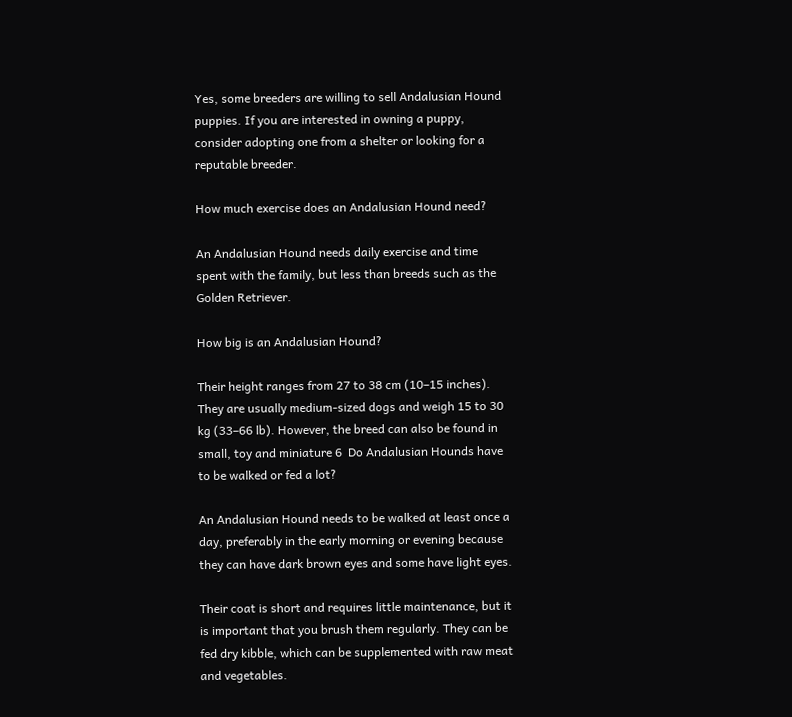Yes, some breeders are willing to sell Andalusian Hound puppies. If you are interested in owning a puppy, consider adopting one from a shelter or looking for a reputable breeder.

How much exercise does an Andalusian Hound need?

An Andalusian Hound needs daily exercise and time spent with the family, but less than breeds such as the Golden Retriever.

How big is an Andalusian Hound?

Their height ranges from 27 to 38 cm (10–15 inches). They are usually medium-sized dogs and weigh 15 to 30 kg (33–66 lb). However, the breed can also be found in small, toy and miniature 6  Do Andalusian Hounds have to be walked or fed a lot?

An Andalusian Hound needs to be walked at least once a day, preferably in the early morning or evening because they can have dark brown eyes and some have light eyes.

Their coat is short and requires little maintenance, but it is important that you brush them regularly. They can be fed dry kibble, which can be supplemented with raw meat and vegetables.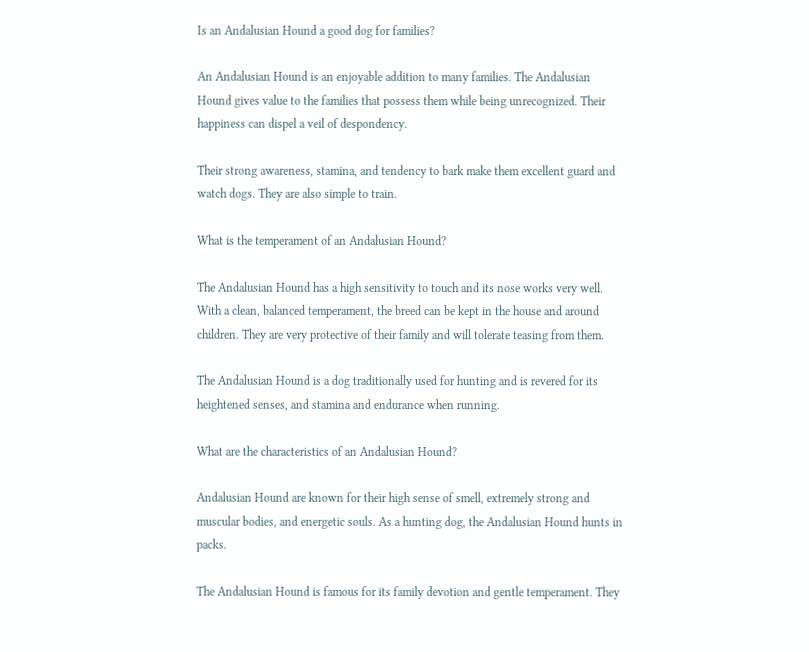Is an Andalusian Hound a good dog for families?

An Andalusian Hound is an enjoyable addition to many families. The Andalusian Hound gives value to the families that possess them while being unrecognized. Their happiness can dispel a veil of despondency.

Their strong awareness, stamina, and tendency to bark make them excellent guard and watch dogs. They are also simple to train.

What is the temperament of an Andalusian Hound?

The Andalusian Hound has a high sensitivity to touch and its nose works very well. With a clean, balanced temperament, the breed can be kept in the house and around children. They are very protective of their family and will tolerate teasing from them.

The Andalusian Hound is a dog traditionally used for hunting and is revered for its heightened senses, and stamina and endurance when running.

What are the characteristics of an Andalusian Hound?

Andalusian Hound are known for their high sense of smell, extremely strong and muscular bodies, and energetic souls. As a hunting dog, the Andalusian Hound hunts in packs.

The Andalusian Hound is famous for its family devotion and gentle temperament. They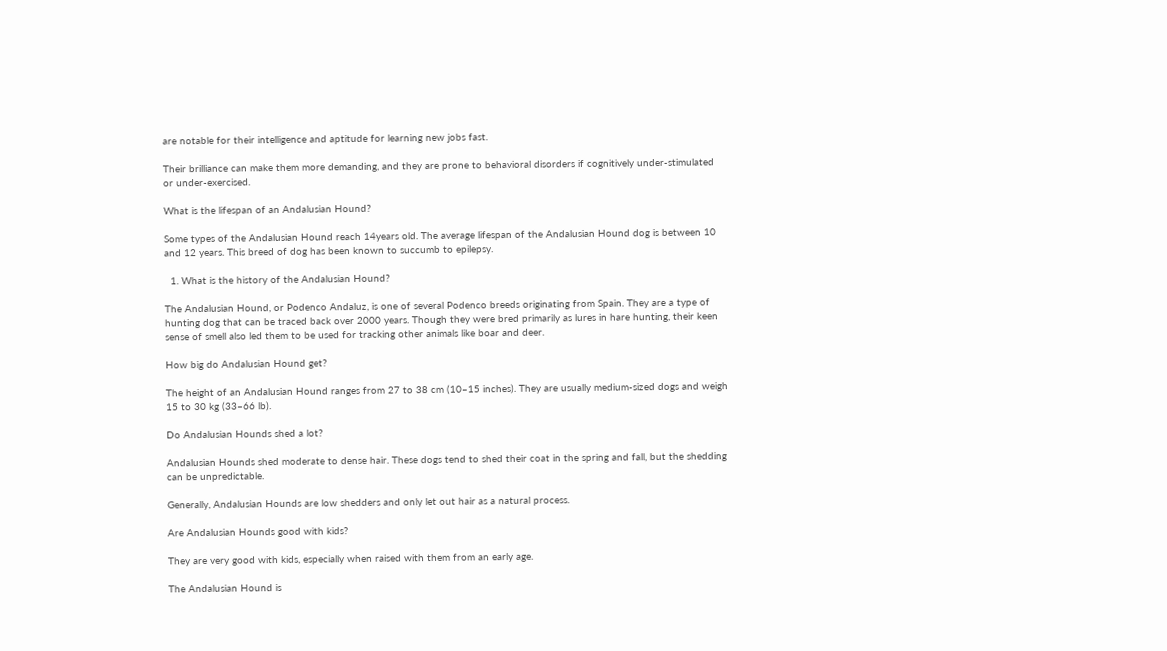are notable for their intelligence and aptitude for learning new jobs fast.

Their brilliance can make them more demanding, and they are prone to behavioral disorders if cognitively under-stimulated or under-exercised.

What is the lifespan of an Andalusian Hound?

Some types of the Andalusian Hound reach 14years old. The average lifespan of the Andalusian Hound dog is between 10 and 12 years. This breed of dog has been known to succumb to epilepsy.

  1. What is the history of the Andalusian Hound?

The Andalusian Hound, or Podenco Andaluz, is one of several Podenco breeds originating from Spain. They are a type of hunting dog that can be traced back over 2000 years. Though they were bred primarily as lures in hare hunting, their keen sense of smell also led them to be used for tracking other animals like boar and deer.

How big do Andalusian Hound get?

The height of an Andalusian Hound ranges from 27 to 38 cm (10–15 inches). They are usually medium-sized dogs and weigh 15 to 30 kg (33–66 lb).

Do Andalusian Hounds shed a lot?

Andalusian Hounds shed moderate to dense hair. These dogs tend to shed their coat in the spring and fall, but the shedding can be unpredictable.

Generally, Andalusian Hounds are low shedders and only let out hair as a natural process.

Are Andalusian Hounds good with kids?

They are very good with kids, especially when raised with them from an early age.

The Andalusian Hound is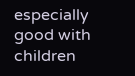especially good with children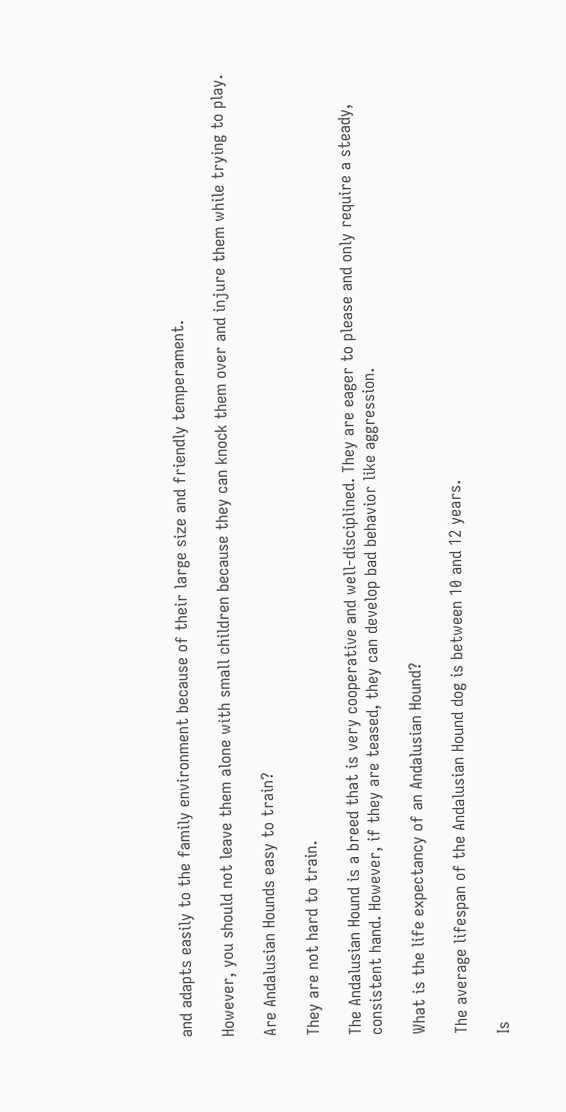and adapts easily to the family environment because of their large size and friendly temperament.

However, you should not leave them alone with small children because they can knock them over and injure them while trying to play.

Are Andalusian Hounds easy to train?

They are not hard to train.

The Andalusian Hound is a breed that is very cooperative and well-disciplined. They are eager to please and only require a steady, consistent hand. However, if they are teased, they can develop bad behavior like aggression.

What is the life expectancy of an Andalusian Hound?

The average lifespan of the Andalusian Hound dog is between 10 and 12 years.

Is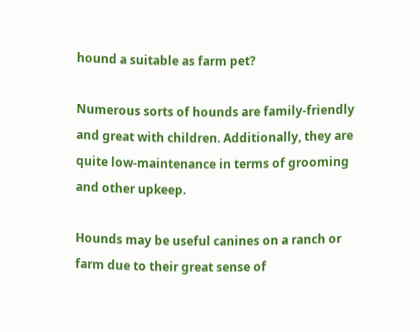hound a suitable as farm pet?

Numerous sorts of hounds are family-friendly and great with children. Additionally, they are quite low-maintenance in terms of grooming and other upkeep.

Hounds may be useful canines on a ranch or farm due to their great sense of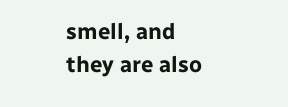smell, and they are also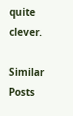quite clever.

Similar Posts